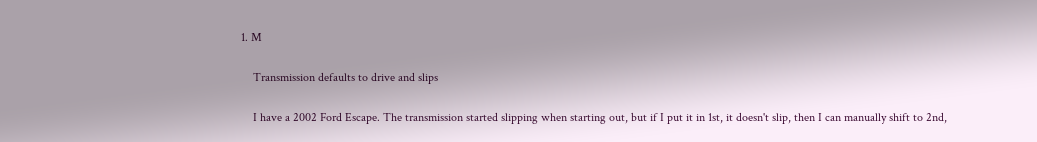1. M

    Transmission defaults to drive and slips

    I have a 2002 Ford Escape. The transmission started slipping when starting out, but if I put it in 1st, it doesn't slip, then I can manually shift to 2nd,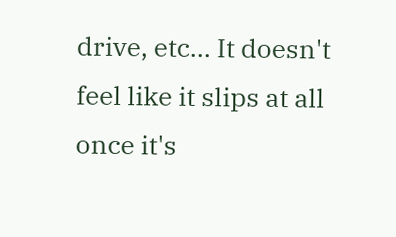drive, etc... It doesn't feel like it slips at all once it's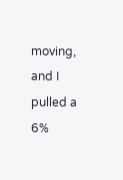moving, and I pulled a 6%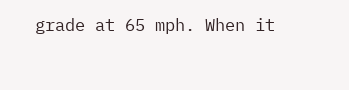grade at 65 mph. When it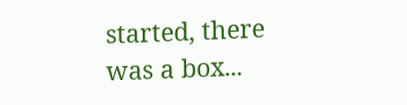started, there was a box...